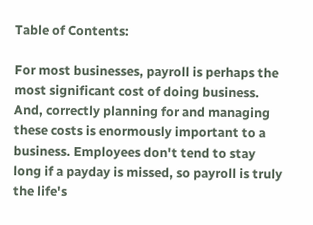Table of Contents:

For most businesses, payroll is perhaps the most significant cost of doing business. And, correctly planning for and managing these costs is enormously important to a business. Employees don't tend to stay long if a payday is missed, so payroll is truly the life's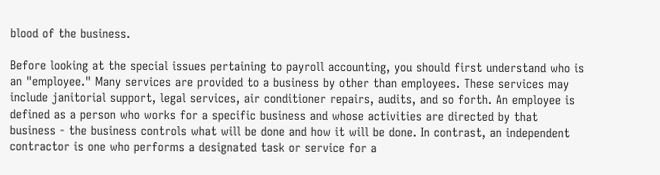blood of the business.

Before looking at the special issues pertaining to payroll accounting, you should first understand who is an "employee." Many services are provided to a business by other than employees. These services may include janitorial support, legal services, air conditioner repairs, audits, and so forth. An employee is defined as a person who works for a specific business and whose activities are directed by that business - the business controls what will be done and how it will be done. In contrast, an independent contractor is one who performs a designated task or service for a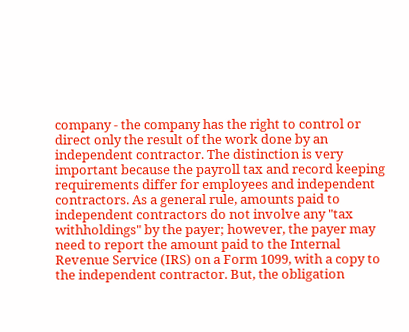company - the company has the right to control or direct only the result of the work done by an independent contractor. The distinction is very important because the payroll tax and record keeping requirements differ for employees and independent contractors. As a general rule, amounts paid to independent contractors do not involve any "tax withholdings" by the payer; however, the payer may need to report the amount paid to the Internal Revenue Service (IRS) on a Form 1099, with a copy to the independent contractor. But, the obligation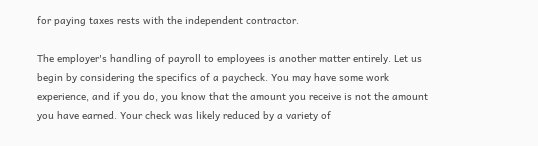for paying taxes rests with the independent contractor.

The employer's handling of payroll to employees is another matter entirely. Let us begin by considering the specifics of a paycheck. You may have some work experience, and if you do, you know that the amount you receive is not the amount you have earned. Your check was likely reduced by a variety of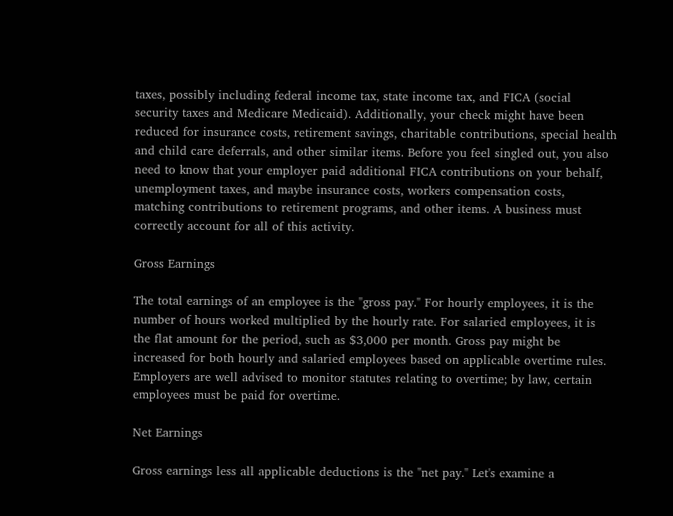taxes, possibly including federal income tax, state income tax, and FICA (social security taxes and Medicare Medicaid). Additionally, your check might have been reduced for insurance costs, retirement savings, charitable contributions, special health and child care deferrals, and other similar items. Before you feel singled out, you also need to know that your employer paid additional FICA contributions on your behalf, unemployment taxes, and maybe insurance costs, workers compensation costs, matching contributions to retirement programs, and other items. A business must correctly account for all of this activity.

Gross Earnings

The total earnings of an employee is the "gross pay." For hourly employees, it is the number of hours worked multiplied by the hourly rate. For salaried employees, it is the flat amount for the period, such as $3,000 per month. Gross pay might be increased for both hourly and salaried employees based on applicable overtime rules. Employers are well advised to monitor statutes relating to overtime; by law, certain employees must be paid for overtime.

Net Earnings

Gross earnings less all applicable deductions is the "net pay." Let's examine a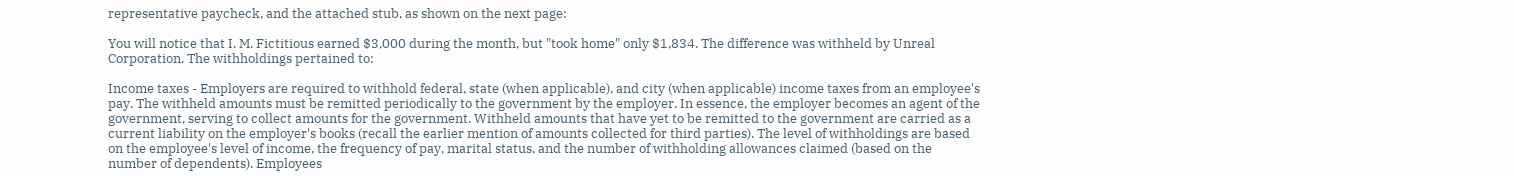representative paycheck, and the attached stub, as shown on the next page:

You will notice that I. M. Fictitious earned $3,000 during the month, but "took home" only $1,834. The difference was withheld by Unreal Corporation. The withholdings pertained to:

Income taxes - Employers are required to withhold federal, state (when applicable), and city (when applicable) income taxes from an employee's pay. The withheld amounts must be remitted periodically to the government by the employer. In essence, the employer becomes an agent of the government, serving to collect amounts for the government. Withheld amounts that have yet to be remitted to the government are carried as a current liability on the employer's books (recall the earlier mention of amounts collected for third parties). The level of withholdings are based on the employee's level of income, the frequency of pay, marital status, and the number of withholding allowances claimed (based on the number of dependents). Employees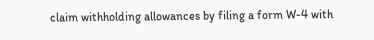claim withholding allowances by filing a form W-4 with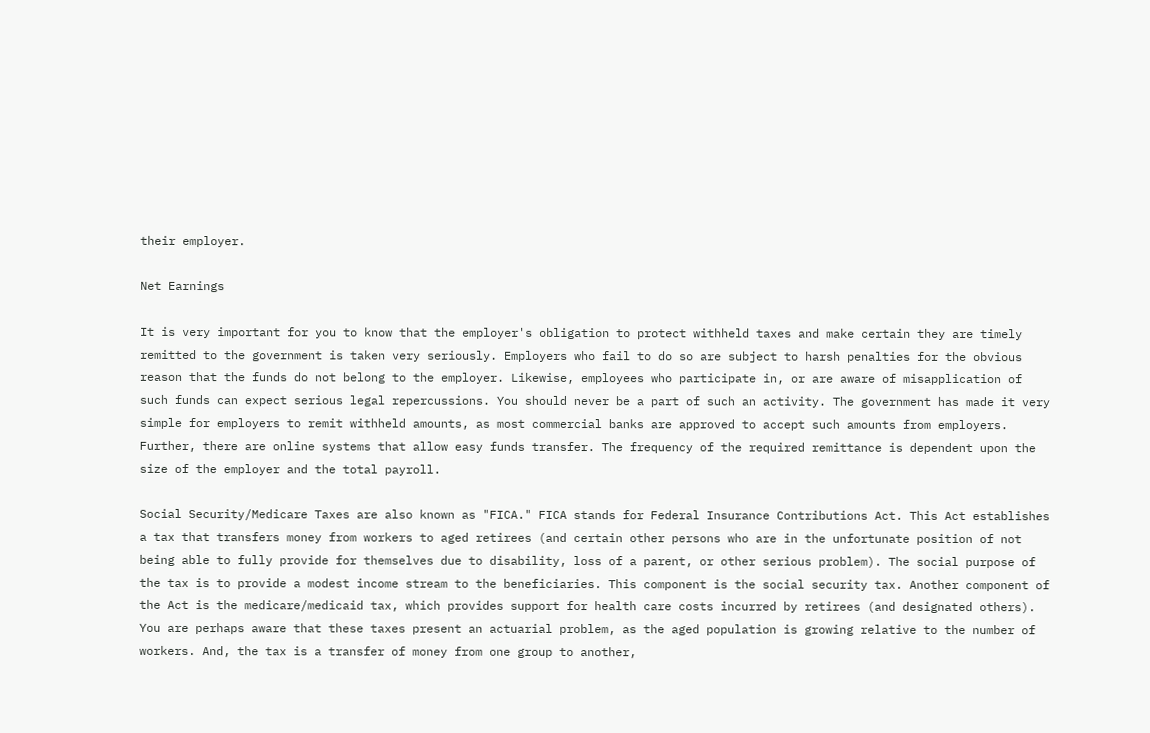their employer.

Net Earnings

It is very important for you to know that the employer's obligation to protect withheld taxes and make certain they are timely remitted to the government is taken very seriously. Employers who fail to do so are subject to harsh penalties for the obvious reason that the funds do not belong to the employer. Likewise, employees who participate in, or are aware of misapplication of such funds can expect serious legal repercussions. You should never be a part of such an activity. The government has made it very simple for employers to remit withheld amounts, as most commercial banks are approved to accept such amounts from employers. Further, there are online systems that allow easy funds transfer. The frequency of the required remittance is dependent upon the size of the employer and the total payroll.

Social Security/Medicare Taxes are also known as "FICA." FICA stands for Federal Insurance Contributions Act. This Act establishes a tax that transfers money from workers to aged retirees (and certain other persons who are in the unfortunate position of not being able to fully provide for themselves due to disability, loss of a parent, or other serious problem). The social purpose of the tax is to provide a modest income stream to the beneficiaries. This component is the social security tax. Another component of the Act is the medicare/medicaid tax, which provides support for health care costs incurred by retirees (and designated others). You are perhaps aware that these taxes present an actuarial problem, as the aged population is growing relative to the number of workers. And, the tax is a transfer of money from one group to another,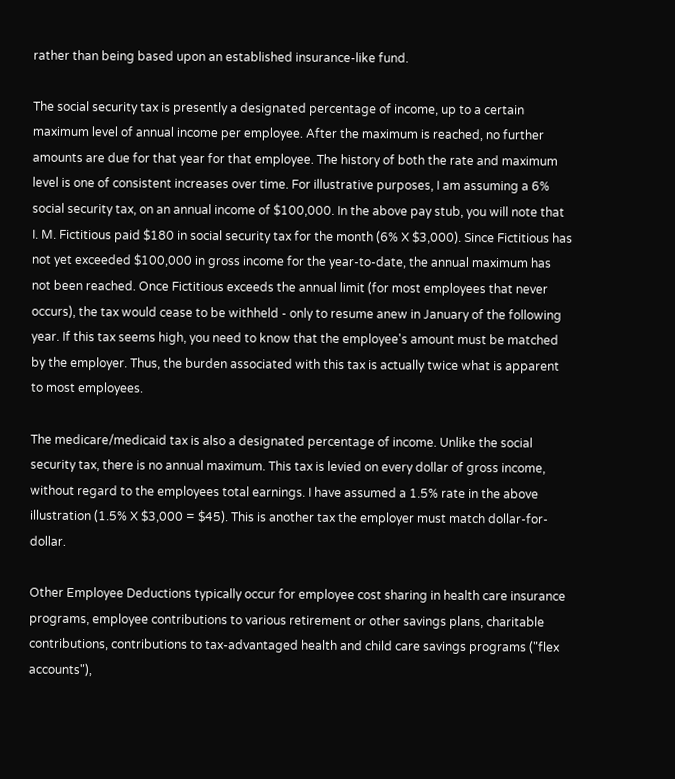rather than being based upon an established insurance-like fund.

The social security tax is presently a designated percentage of income, up to a certain maximum level of annual income per employee. After the maximum is reached, no further amounts are due for that year for that employee. The history of both the rate and maximum level is one of consistent increases over time. For illustrative purposes, I am assuming a 6% social security tax, on an annual income of $100,000. In the above pay stub, you will note that I. M. Fictitious paid $180 in social security tax for the month (6% X $3,000). Since Fictitious has not yet exceeded $100,000 in gross income for the year-to-date, the annual maximum has not been reached. Once Fictitious exceeds the annual limit (for most employees that never occurs), the tax would cease to be withheld - only to resume anew in January of the following year. If this tax seems high, you need to know that the employee's amount must be matched by the employer. Thus, the burden associated with this tax is actually twice what is apparent to most employees.

The medicare/medicaid tax is also a designated percentage of income. Unlike the social security tax, there is no annual maximum. This tax is levied on every dollar of gross income, without regard to the employees total earnings. I have assumed a 1.5% rate in the above illustration (1.5% X $3,000 = $45). This is another tax the employer must match dollar-for-dollar.

Other Employee Deductions typically occur for employee cost sharing in health care insurance programs, employee contributions to various retirement or other savings plans, charitable contributions, contributions to tax-advantaged health and child care savings programs ("flex accounts"),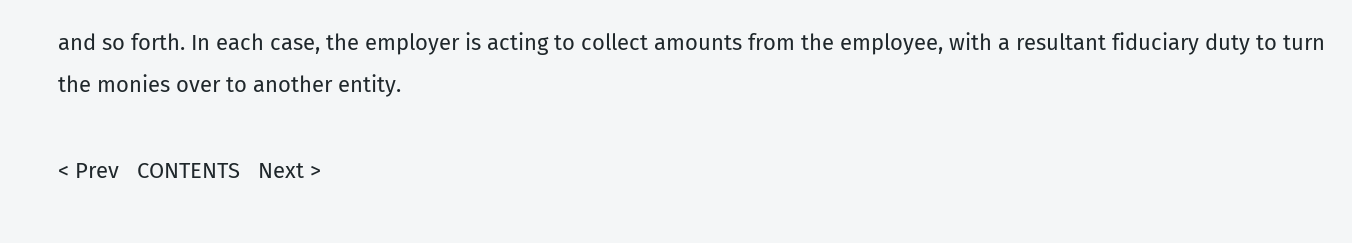and so forth. In each case, the employer is acting to collect amounts from the employee, with a resultant fiduciary duty to turn the monies over to another entity.

< Prev   CONTENTS   Next >